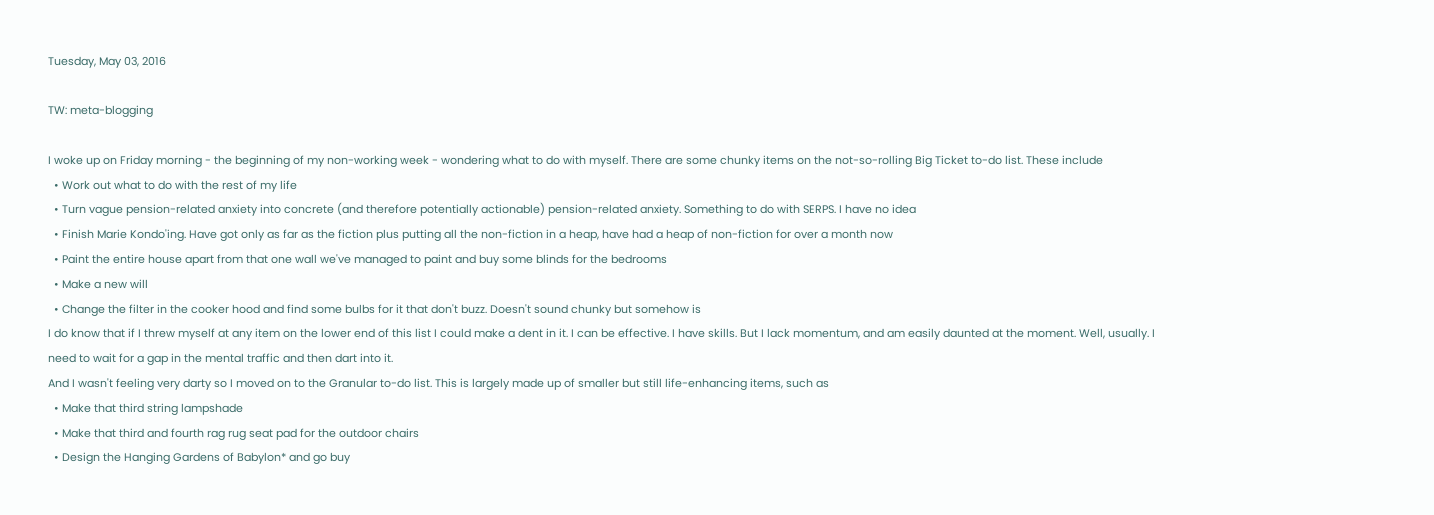Tuesday, May 03, 2016

TW: meta-blogging

I woke up on Friday morning - the beginning of my non-working week - wondering what to do with myself. There are some chunky items on the not-so-rolling Big Ticket to-do list. These include
  • Work out what to do with the rest of my life
  • Turn vague pension-related anxiety into concrete (and therefore potentially actionable) pension-related anxiety. Something to do with SERPS. I have no idea
  • Finish Marie Kondo'ing. Have got only as far as the fiction plus putting all the non-fiction in a heap, have had a heap of non-fiction for over a month now
  • Paint the entire house apart from that one wall we've managed to paint and buy some blinds for the bedrooms
  • Make a new will
  • Change the filter in the cooker hood and find some bulbs for it that don't buzz. Doesn't sound chunky but somehow is
I do know that if I threw myself at any item on the lower end of this list I could make a dent in it. I can be effective. I have skills. But I lack momentum, and am easily daunted at the moment. Well, usually. I need to wait for a gap in the mental traffic and then dart into it.
And I wasn't feeling very darty so I moved on to the Granular to-do list. This is largely made up of smaller but still life-enhancing items, such as
  • Make that third string lampshade
  • Make that third and fourth rag rug seat pad for the outdoor chairs
  • Design the Hanging Gardens of Babylon* and go buy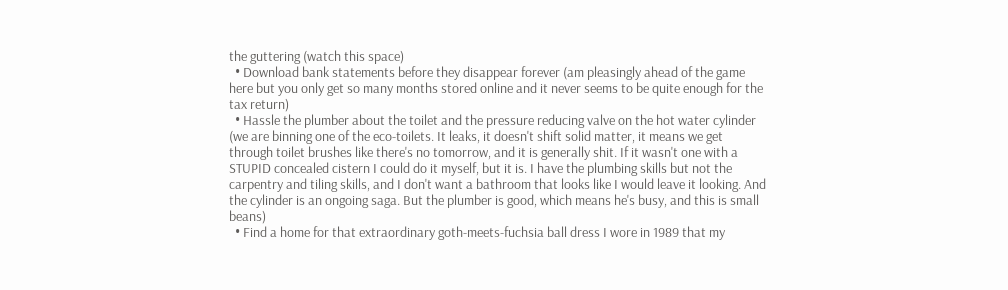the guttering (watch this space)
  • Download bank statements before they disappear forever (am pleasingly ahead of the game here but you only get so many months stored online and it never seems to be quite enough for the tax return)
  • Hassle the plumber about the toilet and the pressure reducing valve on the hot water cylinder (we are binning one of the eco-toilets. It leaks, it doesn't shift solid matter, it means we get through toilet brushes like there's no tomorrow, and it is generally shit. If it wasn't one with a STUPID concealed cistern I could do it myself, but it is. I have the plumbing skills but not the carpentry and tiling skills, and I don't want a bathroom that looks like I would leave it looking. And the cylinder is an ongoing saga. But the plumber is good, which means he's busy, and this is small beans)
  • Find a home for that extraordinary goth-meets-fuchsia ball dress I wore in 1989 that my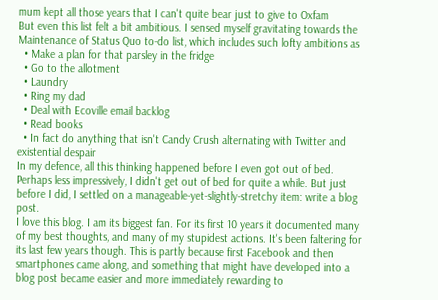mum kept all those years that I can't quite bear just to give to Oxfam
But even this list felt a bit ambitious. I sensed myself gravitating towards the Maintenance of Status Quo to-do list, which includes such lofty ambitions as
  • Make a plan for that parsley in the fridge
  • Go to the allotment
  • Laundry
  • Ring my dad
  • Deal with Ecoville email backlog
  • Read books
  • In fact do anything that isn't Candy Crush alternating with Twitter and existential despair
In my defence, all this thinking happened before I even got out of bed. Perhaps less impressively, I didn't get out of bed for quite a while. But just before I did, I settled on a manageable-yet-slightly-stretchy item: write a blog post.
I love this blog. I am its biggest fan. For its first 10 years it documented many of my best thoughts, and many of my stupidest actions. It's been faltering for its last few years though. This is partly because first Facebook and then smartphones came along, and something that might have developed into a blog post became easier and more immediately rewarding to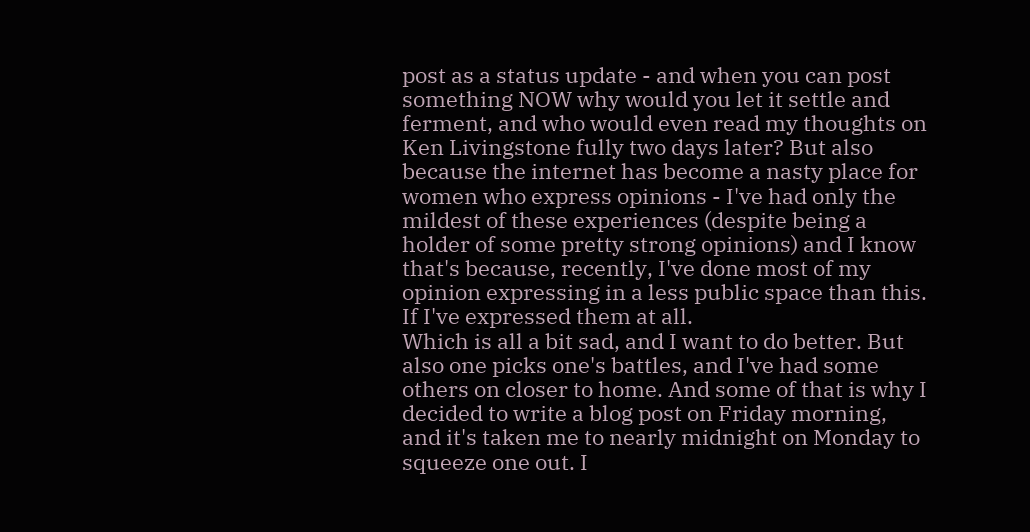post as a status update - and when you can post something NOW why would you let it settle and ferment, and who would even read my thoughts on Ken Livingstone fully two days later? But also because the internet has become a nasty place for women who express opinions - I've had only the mildest of these experiences (despite being a holder of some pretty strong opinions) and I know that's because, recently, I've done most of my opinion expressing in a less public space than this. If I've expressed them at all.
Which is all a bit sad, and I want to do better. But also one picks one's battles, and I've had some others on closer to home. And some of that is why I decided to write a blog post on Friday morning, and it's taken me to nearly midnight on Monday to squeeze one out. I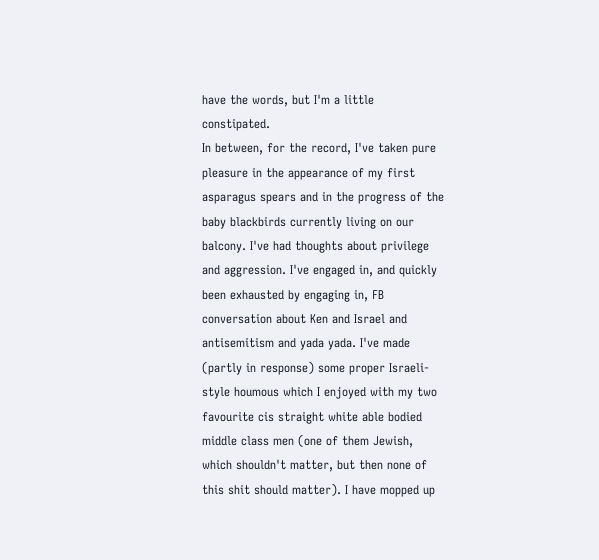have the words, but I'm a little constipated.
In between, for the record, I've taken pure pleasure in the appearance of my first asparagus spears and in the progress of the baby blackbirds currently living on our balcony. I've had thoughts about privilege and aggression. I've engaged in, and quickly been exhausted by engaging in, FB conversation about Ken and Israel and antisemitism and yada yada. I've made (partly in response) some proper Israeli-style houmous which I enjoyed with my two favourite cis straight white able bodied middle class men (one of them Jewish, which shouldn't matter, but then none of this shit should matter). I have mopped up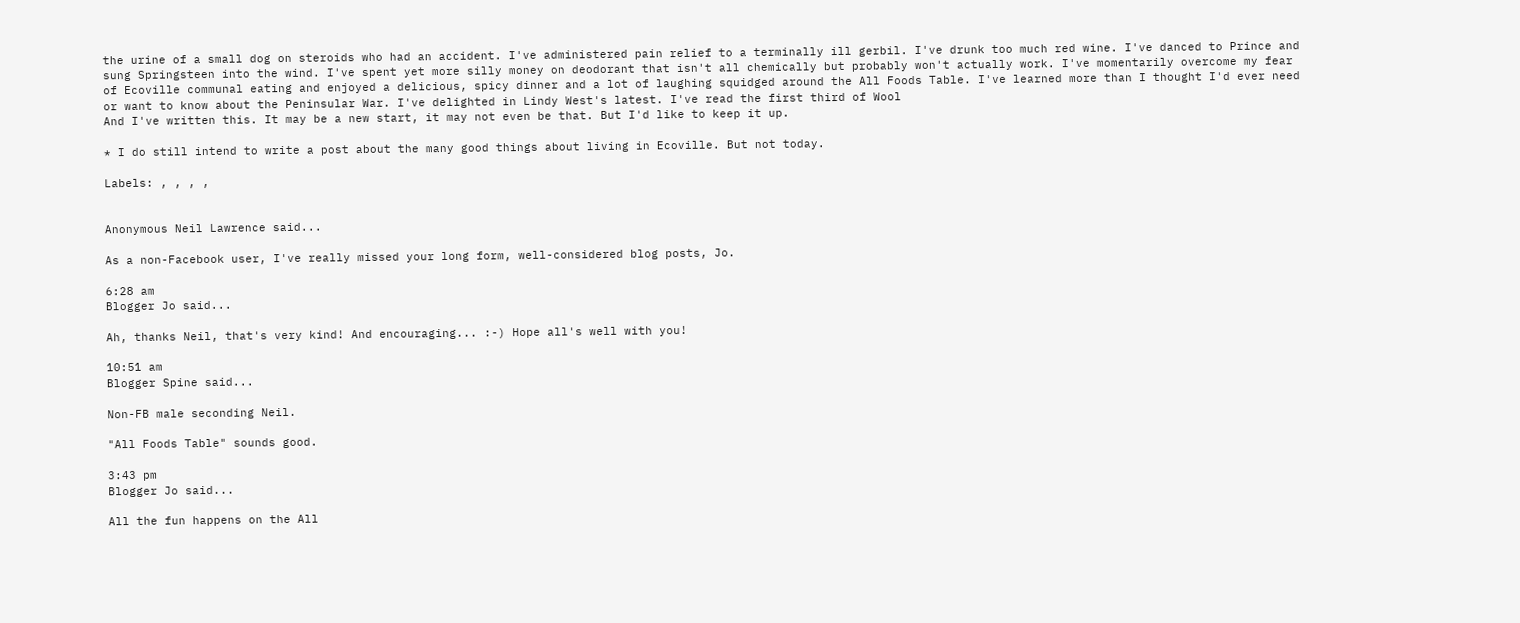the urine of a small dog on steroids who had an accident. I've administered pain relief to a terminally ill gerbil. I've drunk too much red wine. I've danced to Prince and sung Springsteen into the wind. I've spent yet more silly money on deodorant that isn't all chemically but probably won't actually work. I've momentarily overcome my fear of Ecoville communal eating and enjoyed a delicious, spicy dinner and a lot of laughing squidged around the All Foods Table. I've learned more than I thought I'd ever need or want to know about the Peninsular War. I've delighted in Lindy West's latest. I've read the first third of Wool
And I've written this. It may be a new start, it may not even be that. But I'd like to keep it up.

* I do still intend to write a post about the many good things about living in Ecoville. But not today.

Labels: , , , ,


Anonymous Neil Lawrence said...

As a non-Facebook user, I've really missed your long form, well-considered blog posts, Jo.

6:28 am
Blogger Jo said...

Ah, thanks Neil, that's very kind! And encouraging... :-) Hope all's well with you!

10:51 am
Blogger Spine said...

Non-FB male seconding Neil.

"All Foods Table" sounds good.

3:43 pm
Blogger Jo said...

All the fun happens on the All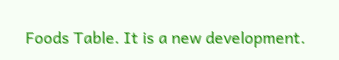Foods Table. It is a new development.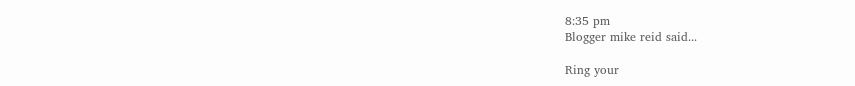8:35 pm
Blogger mike reid said...

Ring your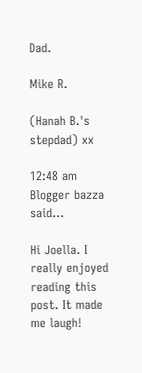Dad.

Mike R.

(Hanah B.'s stepdad) xx

12:48 am
Blogger bazza said...

Hi Joella. I really enjoyed reading this post. It made me laugh!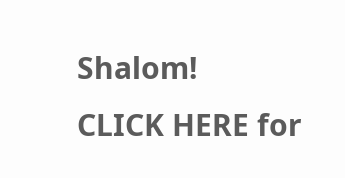Shalom!
CLICK HERE for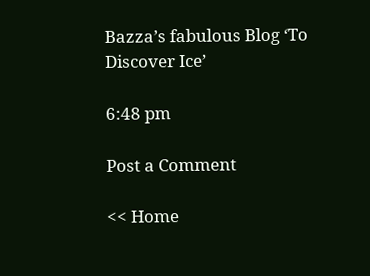Bazza’s fabulous Blog ‘To Discover Ice’

6:48 pm

Post a Comment

<< Home